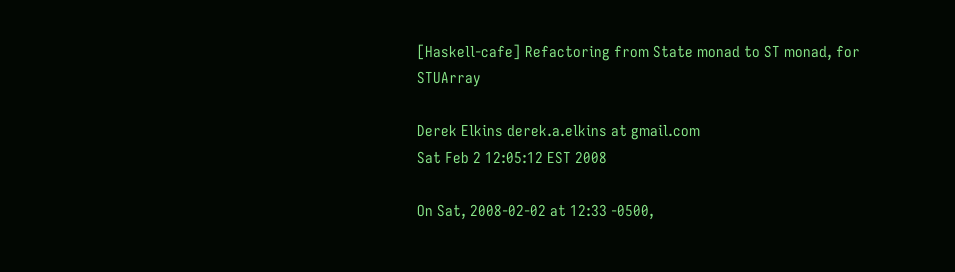[Haskell-cafe] Refactoring from State monad to ST monad, for STUArray

Derek Elkins derek.a.elkins at gmail.com
Sat Feb 2 12:05:12 EST 2008

On Sat, 2008-02-02 at 12:33 -0500,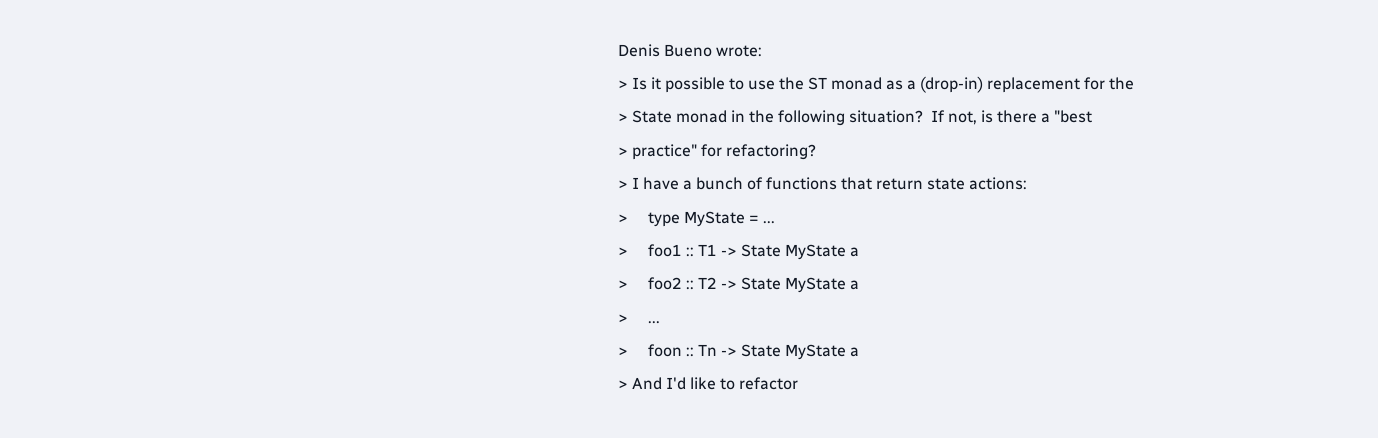Denis Bueno wrote:
> Is it possible to use the ST monad as a (drop-in) replacement for the
> State monad in the following situation?  If not, is there a "best
> practice" for refactoring?
> I have a bunch of functions that return state actions:
>     type MyState = ...
>     foo1 :: T1 -> State MyState a
>     foo2 :: T2 -> State MyState a
>     ...
>     foon :: Tn -> State MyState a
> And I'd like to refactor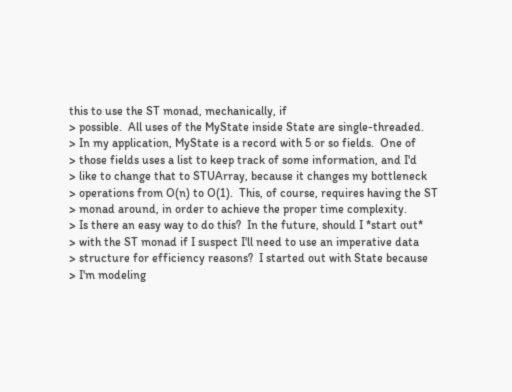this to use the ST monad, mechanically, if
> possible.  All uses of the MyState inside State are single-threaded.
> In my application, MyState is a record with 5 or so fields.  One of
> those fields uses a list to keep track of some information, and I'd
> like to change that to STUArray, because it changes my bottleneck
> operations from O(n) to O(1).  This, of course, requires having the ST
> monad around, in order to achieve the proper time complexity.
> Is there an easy way to do this?  In the future, should I *start out*
> with the ST monad if I suspect I'll need to use an imperative data
> structure for efficiency reasons?  I started out with State because
> I'm modeling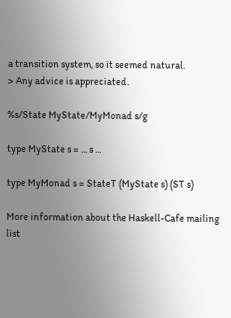a transition system, so it seemed natural.
> Any advice is appreciated.

%s/State MyState/MyMonad s/g

type MyState s = ... s ...

type MyMonad s = StateT (MyState s) (ST s)

More information about the Haskell-Cafe mailing list